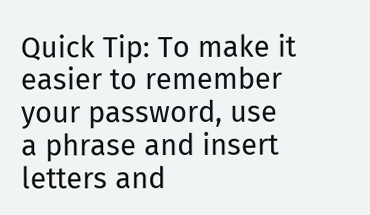Quick Tip: To make it easier to remember your password, use a phrase and insert letters and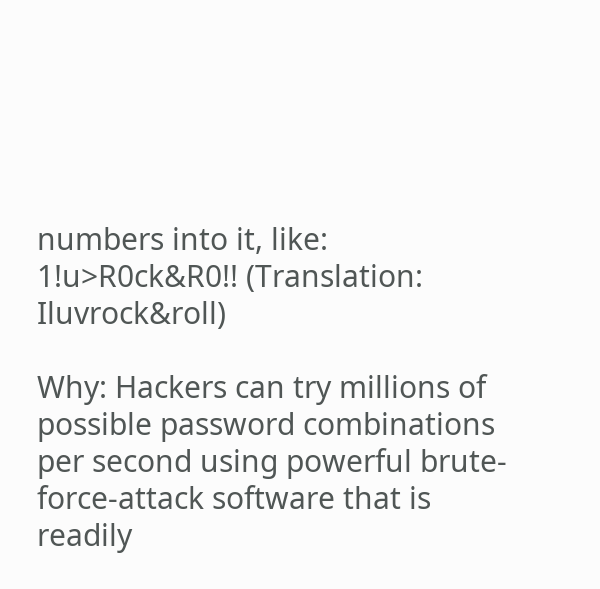numbers into it, like: 1!u>R0ck&R0!! (Translation: Iluvrock&roll)

Why: Hackers can try millions of possible password combinations per second using powerful brute-force-attack software that is readily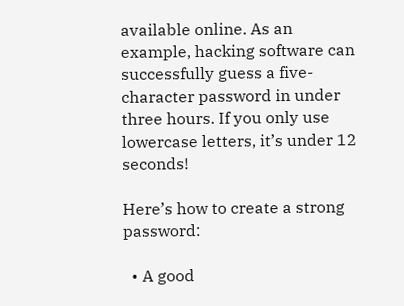available online. As an example, hacking software can successfully guess a five-character password in under three hours. If you only use lowercase letters, it’s under 12 seconds!

Here’s how to create a strong password:

  • A good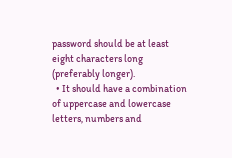password should be at least eight characters long (preferably longer).
  • It should have a combination of uppercase and lowercase letters, numbers and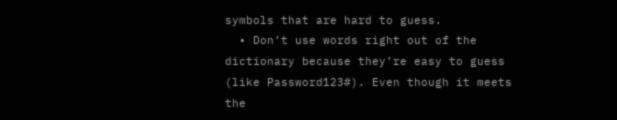symbols that are hard to guess.
  • Don’t use words right out of the dictionary because they’re easy to guess (like Password123#). Even though it meets the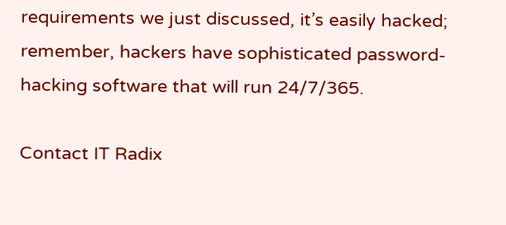requirements we just discussed, it’s easily hacked; remember, hackers have sophisticated password-hacking software that will run 24/7/365.

Contact IT Radix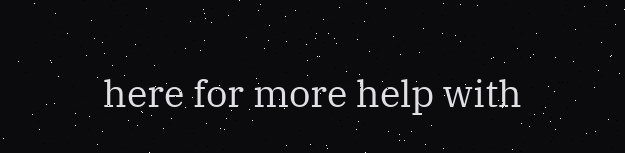here for more help with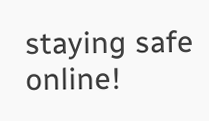staying safe online!